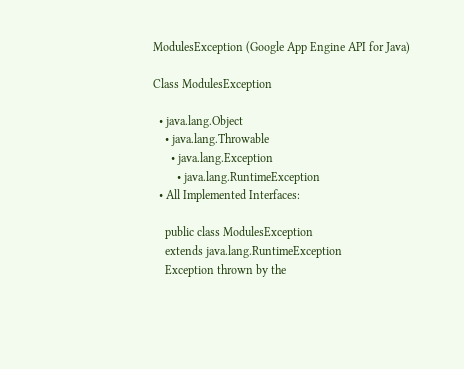ModulesException (Google App Engine API for Java)

Class ModulesException

  • java.lang.Object
    • java.lang.Throwable
      • java.lang.Exception
        • java.lang.RuntimeException
  • All Implemented Interfaces:

    public class ModulesException
    extends java.lang.RuntimeException
    Exception thrown by the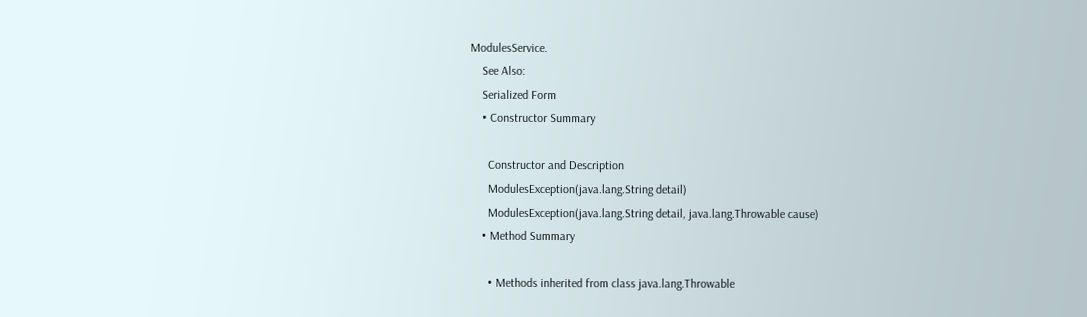ModulesService.
    See Also:
    Serialized Form
    • Constructor Summary

      Constructor and Description
      ModulesException(java.lang.String detail)
      ModulesException(java.lang.String detail, java.lang.Throwable cause)
    • Method Summary

      • Methods inherited from class java.lang.Throwable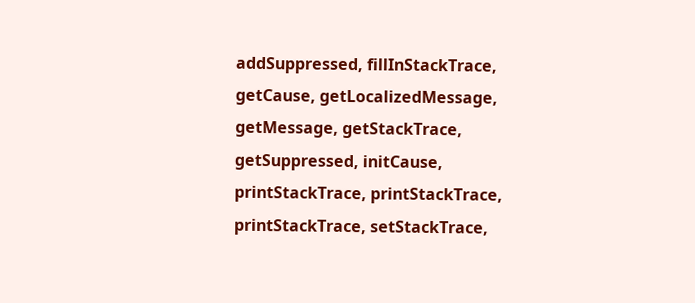addSuppressed, fillInStackTrace, getCause, getLocalizedMessage, getMessage, getStackTrace, getSuppressed, initCause, printStackTrace, printStackTrace, printStackTrace, setStackTrace,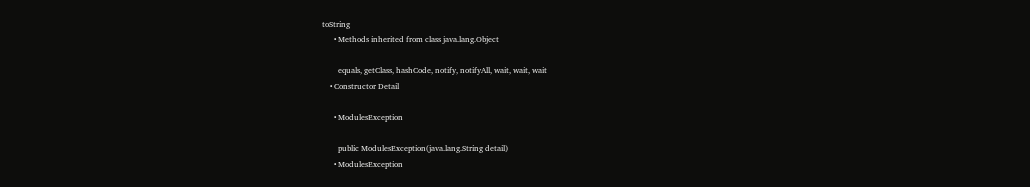toString
      • Methods inherited from class java.lang.Object

        equals, getClass, hashCode, notify, notifyAll, wait, wait, wait
    • Constructor Detail

      • ModulesException

        public ModulesException(java.lang.String detail)
      • ModulesException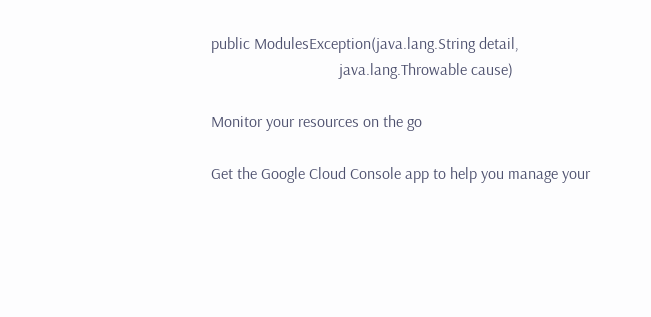public ModulesException(java.lang.String detail,
                                java.lang.Throwable cause)

Monitor your resources on the go

Get the Google Cloud Console app to help you manage your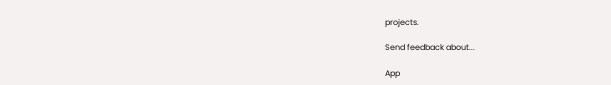projects.

Send feedback about...

App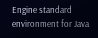Engine standard environment for Java